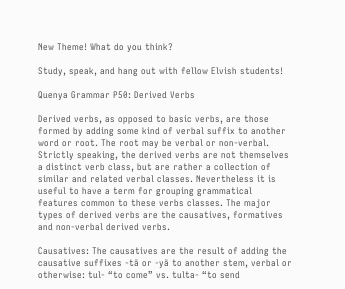New Theme! What do you think?

Study, speak, and hang out with fellow Elvish students!

Quenya Grammar P50: Derived Verbs

Derived verbs, as opposed to basic verbs, are those formed by adding some kind of verbal suffix to another word or root. The root may be verbal or non-verbal. Strictly speaking, the derived verbs are not themselves a distinct verb class, but are rather a collection of similar and related verbal classes. Nevertheless it is useful to have a term for grouping grammatical features common to these verbs classes. The major types of derived verbs are the causatives, formatives and non-verbal derived verbs.

Causatives: The causatives are the result of adding the causative suffixes -tā or -yā to another stem, verbal or otherwise: tul- “to come” vs. tulta- “to send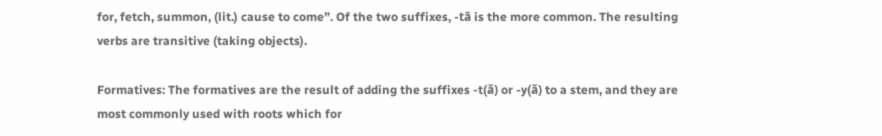for, fetch, summon, (lit.) cause to come”. Of the two suffixes, -tā is the more common. The resulting verbs are transitive (taking objects).

Formatives: The formatives are the result of adding the suffixes -t(ă) or -y(ă) to a stem, and they are most commonly used with roots which for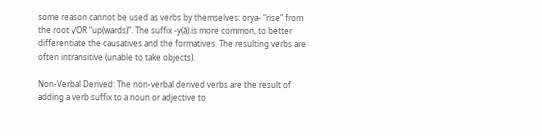some reason cannot be used as verbs by themselves: orya- “rise” from the root √OR “up(wards)”. The suffix -y(ă) is more common, to better differentiate the causatives and the formatives. The resulting verbs are often intransitive (unable to take objects).

Non-Verbal Derived: The non-verbal derived verbs are the result of adding a verb suffix to a noun or adjective to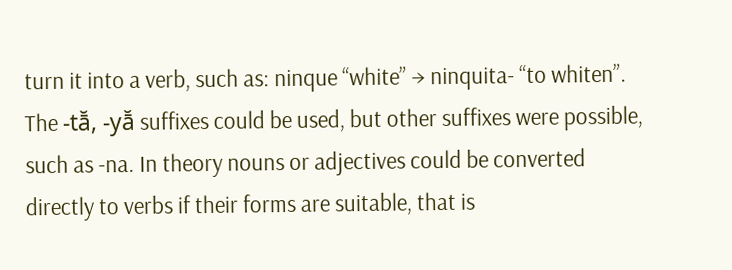turn it into a verb, such as: ninque “white” → ninquita- “to whiten”. The -tā̆, -yā̆ suffixes could be used, but other suffixes were possible, such as -na. In theory nouns or adjectives could be converted directly to verbs if their forms are suitable, that is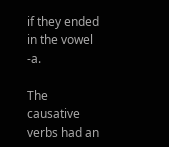if they ended in the vowel -a.

The causative verbs had an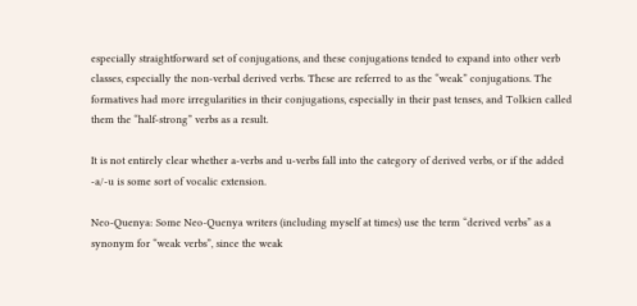especially straightforward set of conjugations, and these conjugations tended to expand into other verb classes, especially the non-verbal derived verbs. These are referred to as the “weak” conjugations. The formatives had more irregularities in their conjugations, especially in their past tenses, and Tolkien called them the “half-strong” verbs as a result.

It is not entirely clear whether a-verbs and u-verbs fall into the category of derived verbs, or if the added -a/-u is some sort of vocalic extension.

Neo-Quenya: Some Neo-Quenya writers (including myself at times) use the term “derived verbs” as a synonym for “weak verbs”, since the weak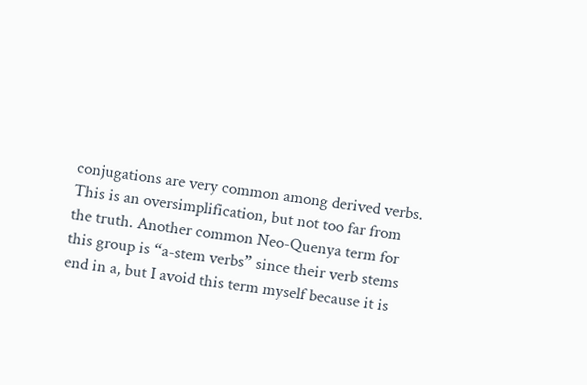conjugations are very common among derived verbs. This is an oversimplification, but not too far from the truth. Another common Neo-Quenya term for this group is “a-stem verbs” since their verb stems end in a, but I avoid this term myself because it is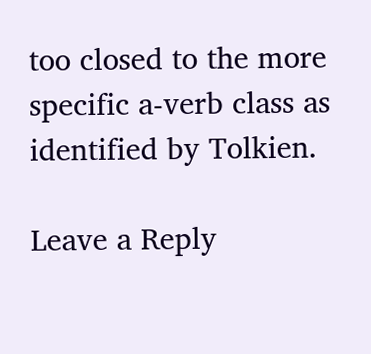too closed to the more specific a-verb class as identified by Tolkien.

Leave a Reply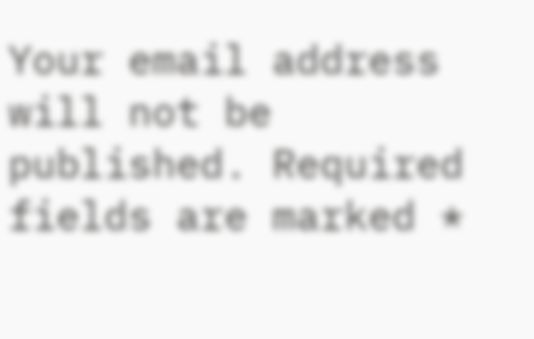Your email address will not be published. Required fields are marked *